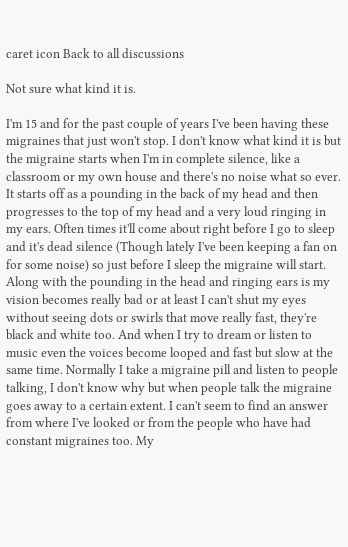caret icon Back to all discussions

Not sure what kind it is.

I'm 15 and for the past couple of years I've been having these migraines that just won't stop. I don't know what kind it is but the migraine starts when I'm in complete silence, like a classroom or my own house and there's no noise what so ever. It starts off as a pounding in the back of my head and then progresses to the top of my head and a very loud ringing in my ears. Often times it'll come about right before I go to sleep and it's dead silence (Though lately I've been keeping a fan on for some noise) so just before I sleep the migraine will start. Along with the pounding in the head and ringing ears is my vision becomes really bad or at least I can't shut my eyes without seeing dots or swirls that move really fast, they're black and white too. And when I try to dream or listen to music even the voices become looped and fast but slow at the same time. Normally I take a migraine pill and listen to people talking, I don't know why but when people talk the migraine goes away to a certain extent. I can't seem to find an answer from where I've looked or from the people who have had constant migraines too. My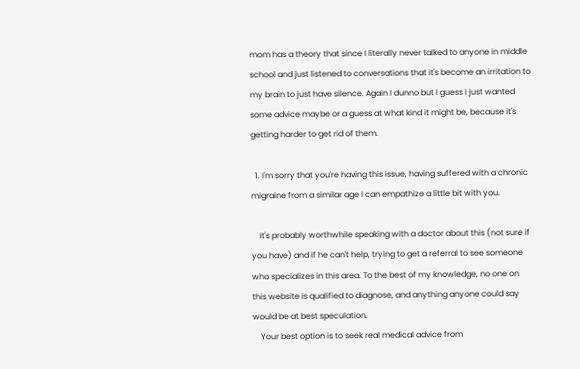mom has a theory that since I literally never talked to anyone in middle school and just listened to conversations that it's become an irritation to my brain to just have silence. Again I dunno but I guess I just wanted some advice maybe or a guess at what kind it might be, because it's getting harder to get rid of them.

  1. I'm sorry that you're having this issue, having suffered with a chronic migraine from a similar age I can empathize a little bit with you.

    It's probably worthwhile speaking with a doctor about this (not sure if you have) and if he can't help, trying to get a referral to see someone who specializes in this area. To the best of my knowledge, no one on this website is qualified to diagnose, and anything anyone could say would be at best speculation.
    Your best option is to seek real medical advice from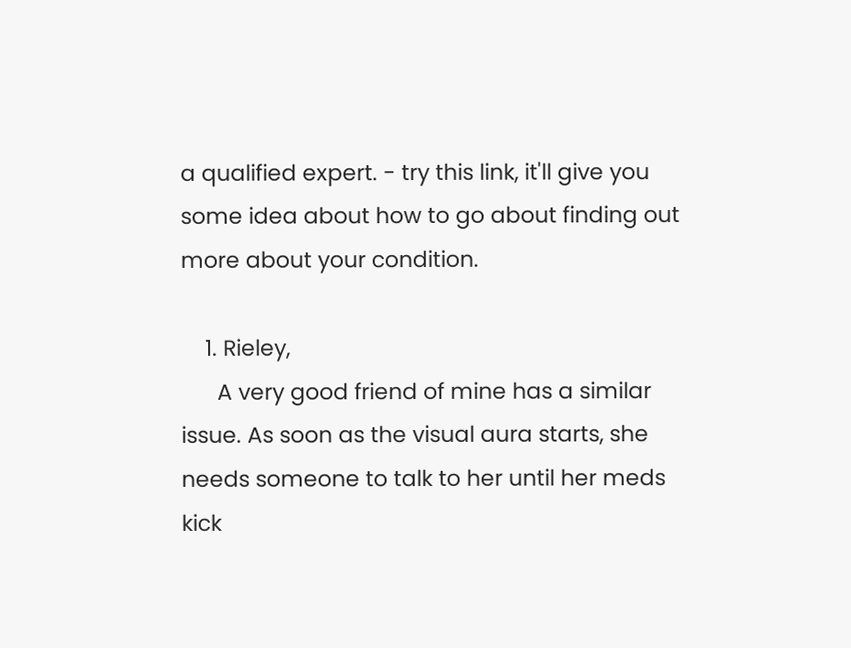a qualified expert. - try this link, it'll give you some idea about how to go about finding out more about your condition.

    1. Rieley,
      A very good friend of mine has a similar issue. As soon as the visual aura starts, she needs someone to talk to her until her meds kick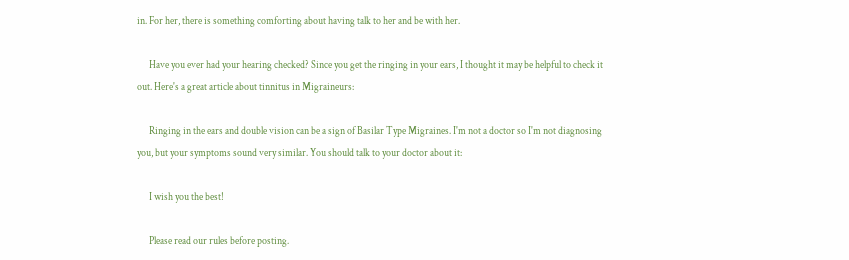in. For her, there is something comforting about having talk to her and be with her.

      Have you ever had your hearing checked? Since you get the ringing in your ears, I thought it may be helpful to check it out. Here's a great article about tinnitus in Migraineurs:

      Ringing in the ears and double vision can be a sign of Basilar Type Migraines. I'm not a doctor so I'm not diagnosing you, but your symptoms sound very similar. You should talk to your doctor about it:

      I wish you the best!

      Please read our rules before posting.